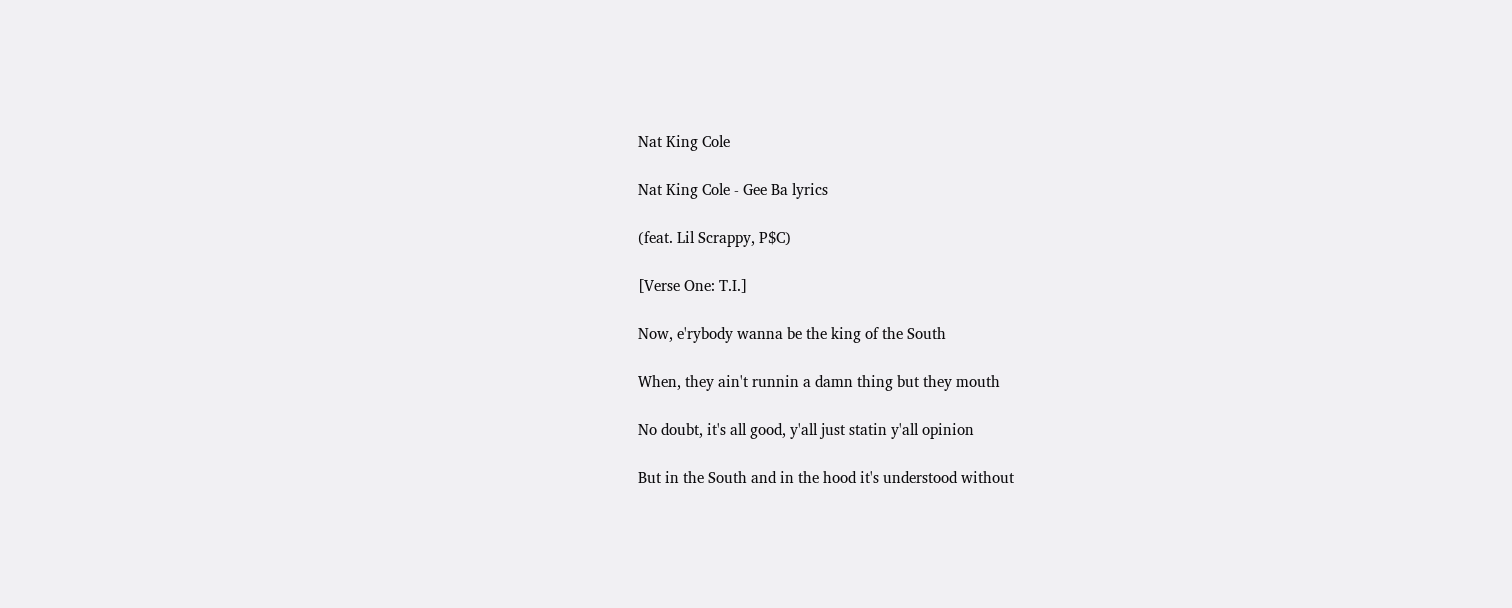Nat King Cole

Nat King Cole - Gee Ba lyrics

(feat. Lil Scrappy, P$C)

[Verse One: T.I.]

Now, e'rybody wanna be the king of the South

When, they ain't runnin a damn thing but they mouth

No doubt, it's all good, y'all just statin y'all opinion

But in the South and in the hood it's understood without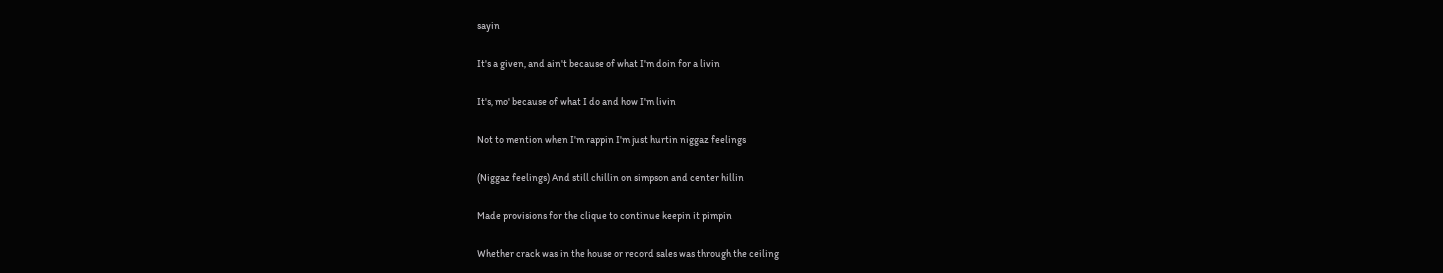sayin

It's a given, and ain't because of what I'm doin for a livin

It's, mo' because of what I do and how I'm livin

Not to mention when I'm rappin I'm just hurtin niggaz feelings

(Niggaz feelings) And still chillin on simpson and center hillin

Made provisions for the clique to continue keepin it pimpin

Whether crack was in the house or record sales was through the ceiling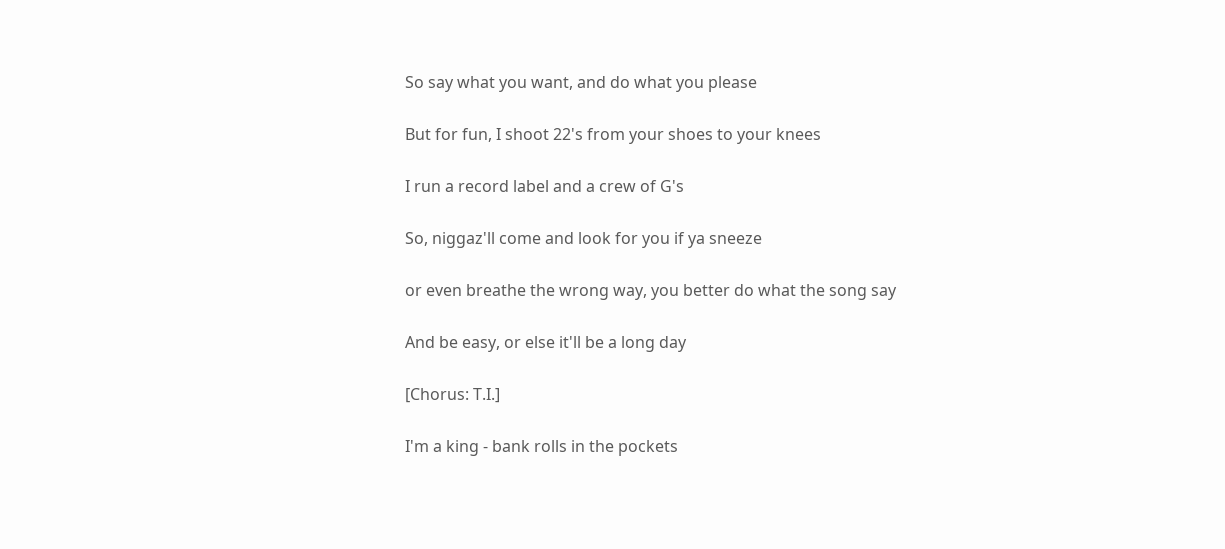So say what you want, and do what you please

But for fun, I shoot 22's from your shoes to your knees

I run a record label and a crew of G's

So, niggaz'll come and look for you if ya sneeze

or even breathe the wrong way, you better do what the song say

And be easy, or else it'll be a long day

[Chorus: T.I.]

I'm a king - bank rolls in the pockets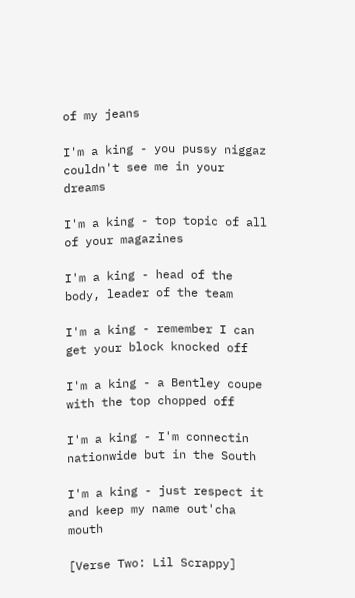of my jeans

I'm a king - you pussy niggaz couldn't see me in your dreams

I'm a king - top topic of all of your magazines

I'm a king - head of the body, leader of the team

I'm a king - remember I can get your block knocked off

I'm a king - a Bentley coupe with the top chopped off

I'm a king - I'm connectin nationwide but in the South

I'm a king - just respect it and keep my name out'cha mouth

[Verse Two: Lil Scrappy]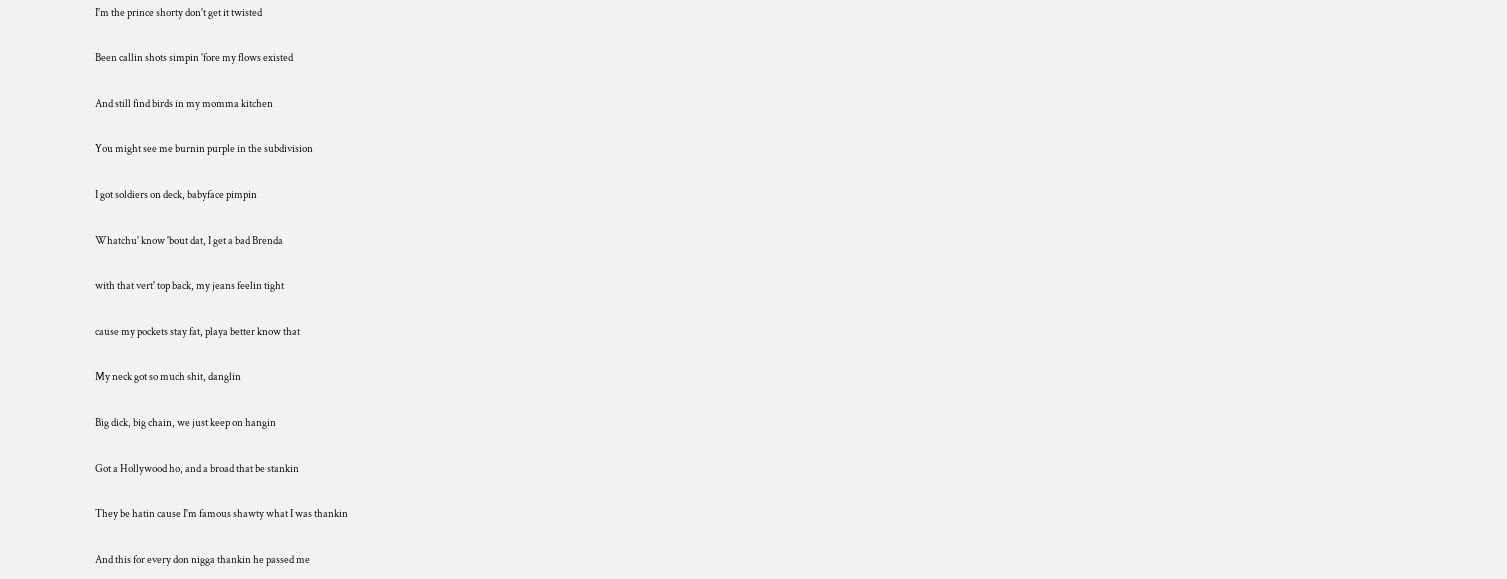I'm the prince shorty don't get it twisted

Been callin shots simpin 'fore my flows existed

And still find birds in my momma kitchen

You might see me burnin purple in the subdivision

I got soldiers on deck, babyface pimpin

Whatchu' know 'bout dat, I get a bad Brenda

with that vert' top back, my jeans feelin tight

cause my pockets stay fat, playa better know that

My neck got so much shit, danglin

Big dick, big chain, we just keep on hangin

Got a Hollywood ho, and a broad that be stankin

They be hatin cause I'm famous shawty what I was thankin

And this for every don nigga thankin he passed me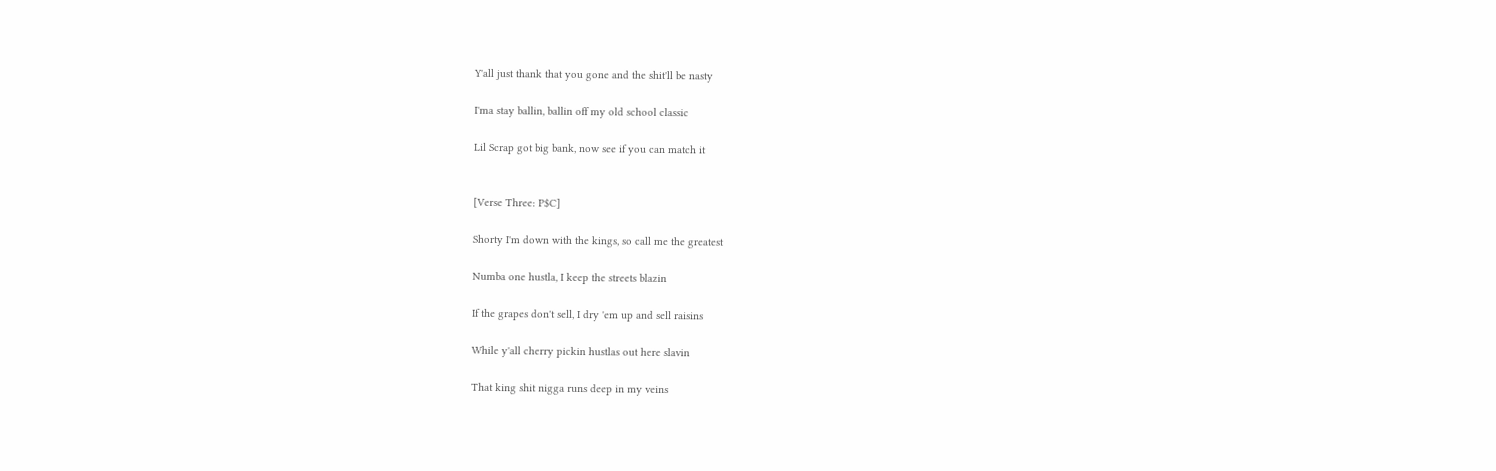Y'all just thank that you gone and the shit'll be nasty

I'ma stay ballin, ballin off my old school classic

Lil Scrap got big bank, now see if you can match it


[Verse Three: P$C]

Shorty I'm down with the kings, so call me the greatest

Numba one hustla, I keep the streets blazin

If the grapes don't sell, I dry 'em up and sell raisins

While y'all cherry pickin hustlas out here slavin

That king shit nigga runs deep in my veins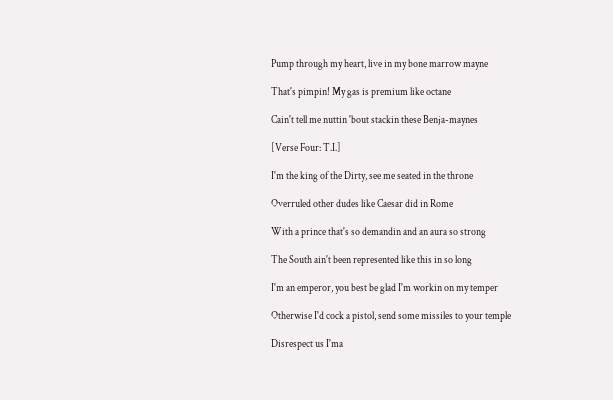Pump through my heart, live in my bone marrow mayne

That's pimpin! My gas is premium like octane

Cain't tell me nuttin 'bout stackin these Benja-maynes

[Verse Four: T.I.]

I'm the king of the Dirty, see me seated in the throne

Overruled other dudes like Caesar did in Rome

With a prince that's so demandin and an aura so strong

The South ain't been represented like this in so long

I'm an emperor, you best be glad I'm workin on my temper

Otherwise I'd cock a pistol, send some missiles to your temple

Disrespect us I'ma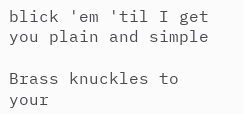blick 'em 'til I get you plain and simple

Brass knuckles to your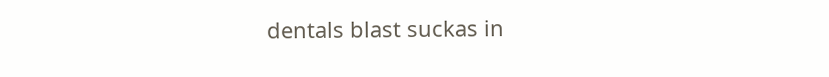dentals blast suckas in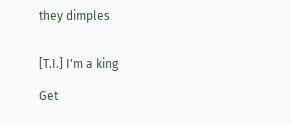they dimples


[T.I.] I'm a king

Get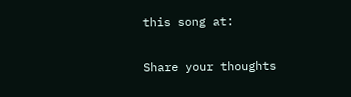this song at:

Share your thoughts